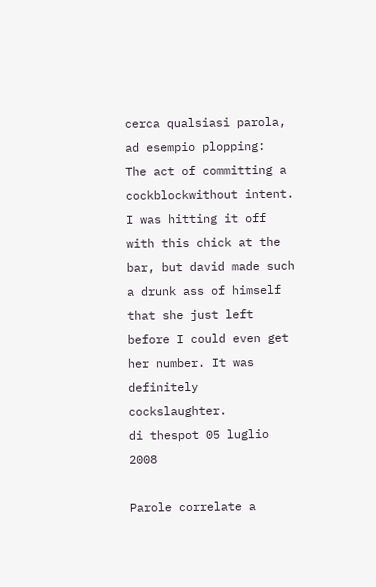cerca qualsiasi parola, ad esempio plopping:
The act of committing a cockblockwithout intent.
I was hitting it off with this chick at the bar, but david made such a drunk ass of himself that she just left before I could even get her number. It was definitely cockslaughter.
di thespot 05 luglio 2008

Parole correlate a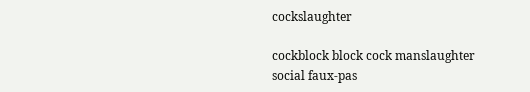cockslaughter

cockblock block cock manslaughter social faux-pas